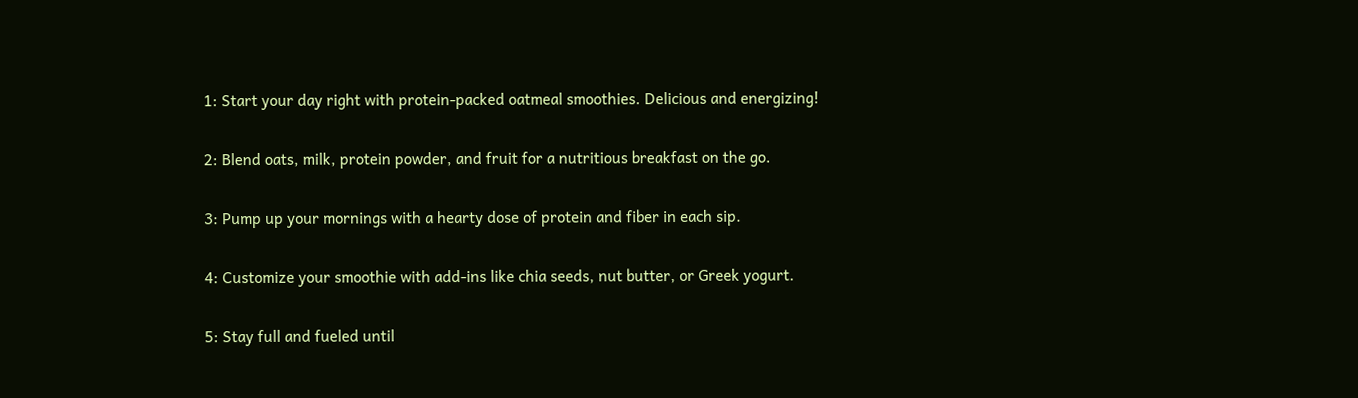1: Start your day right with protein-packed oatmeal smoothies. Delicious and energizing!

2: Blend oats, milk, protein powder, and fruit for a nutritious breakfast on the go.

3: Pump up your mornings with a hearty dose of protein and fiber in each sip.

4: Customize your smoothie with add-ins like chia seeds, nut butter, or Greek yogurt.

5: Stay full and fueled until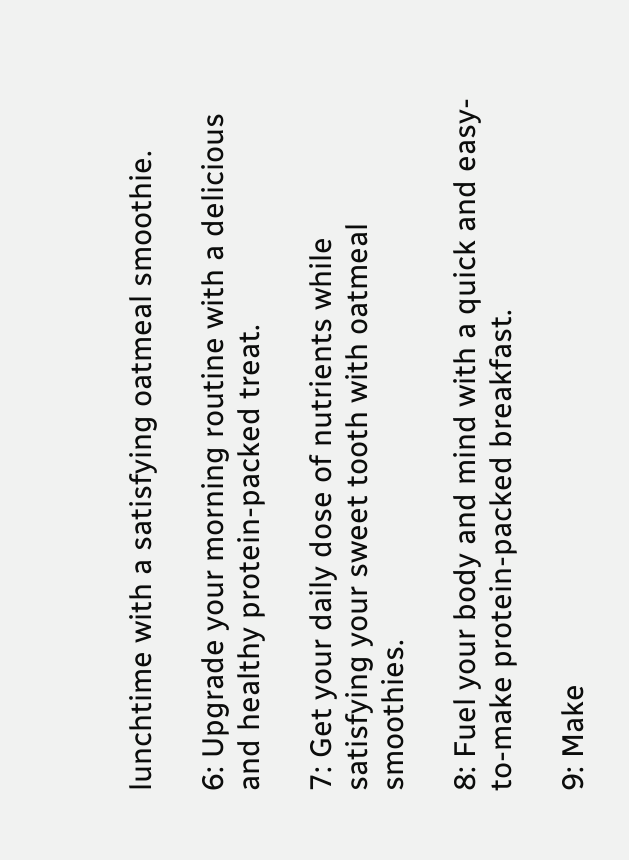lunchtime with a satisfying oatmeal smoothie.

6: Upgrade your morning routine with a delicious and healthy protein-packed treat.

7: Get your daily dose of nutrients while satisfying your sweet tooth with oatmeal smoothies.

8: Fuel your body and mind with a quick and easy-to-make protein-packed breakfast.

9: Make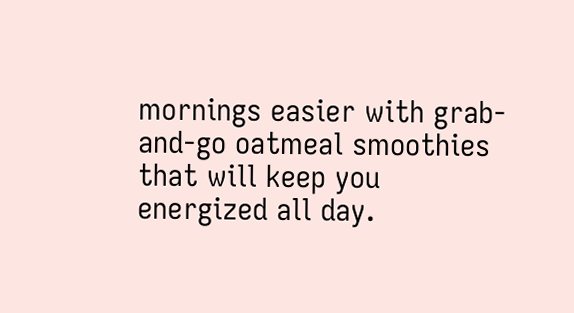mornings easier with grab-and-go oatmeal smoothies that will keep you energized all day.